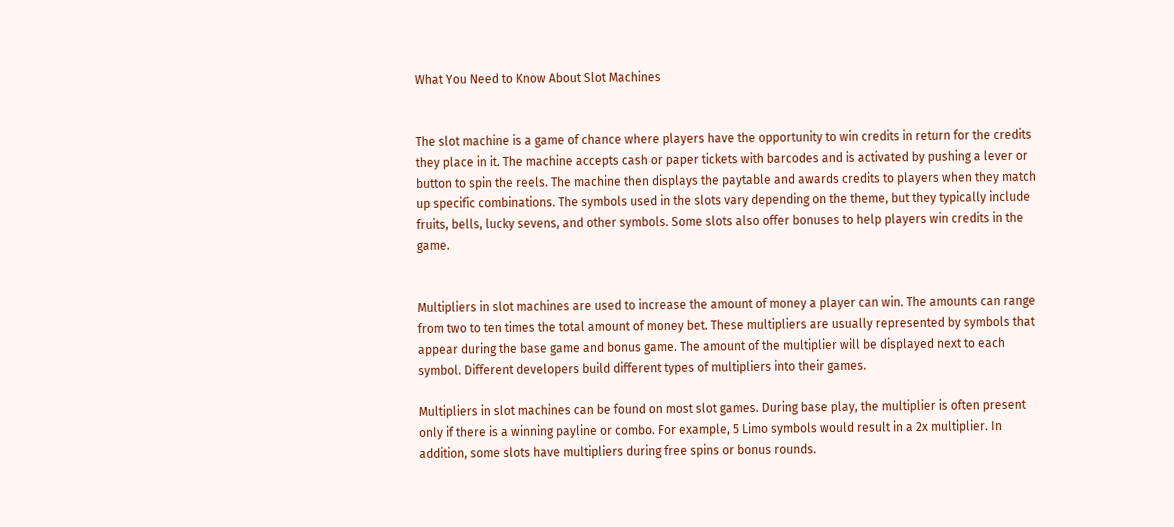What You Need to Know About Slot Machines


The slot machine is a game of chance where players have the opportunity to win credits in return for the credits they place in it. The machine accepts cash or paper tickets with barcodes and is activated by pushing a lever or button to spin the reels. The machine then displays the paytable and awards credits to players when they match up specific combinations. The symbols used in the slots vary depending on the theme, but they typically include fruits, bells, lucky sevens, and other symbols. Some slots also offer bonuses to help players win credits in the game.


Multipliers in slot machines are used to increase the amount of money a player can win. The amounts can range from two to ten times the total amount of money bet. These multipliers are usually represented by symbols that appear during the base game and bonus game. The amount of the multiplier will be displayed next to each symbol. Different developers build different types of multipliers into their games.

Multipliers in slot machines can be found on most slot games. During base play, the multiplier is often present only if there is a winning payline or combo. For example, 5 Limo symbols would result in a 2x multiplier. In addition, some slots have multipliers during free spins or bonus rounds.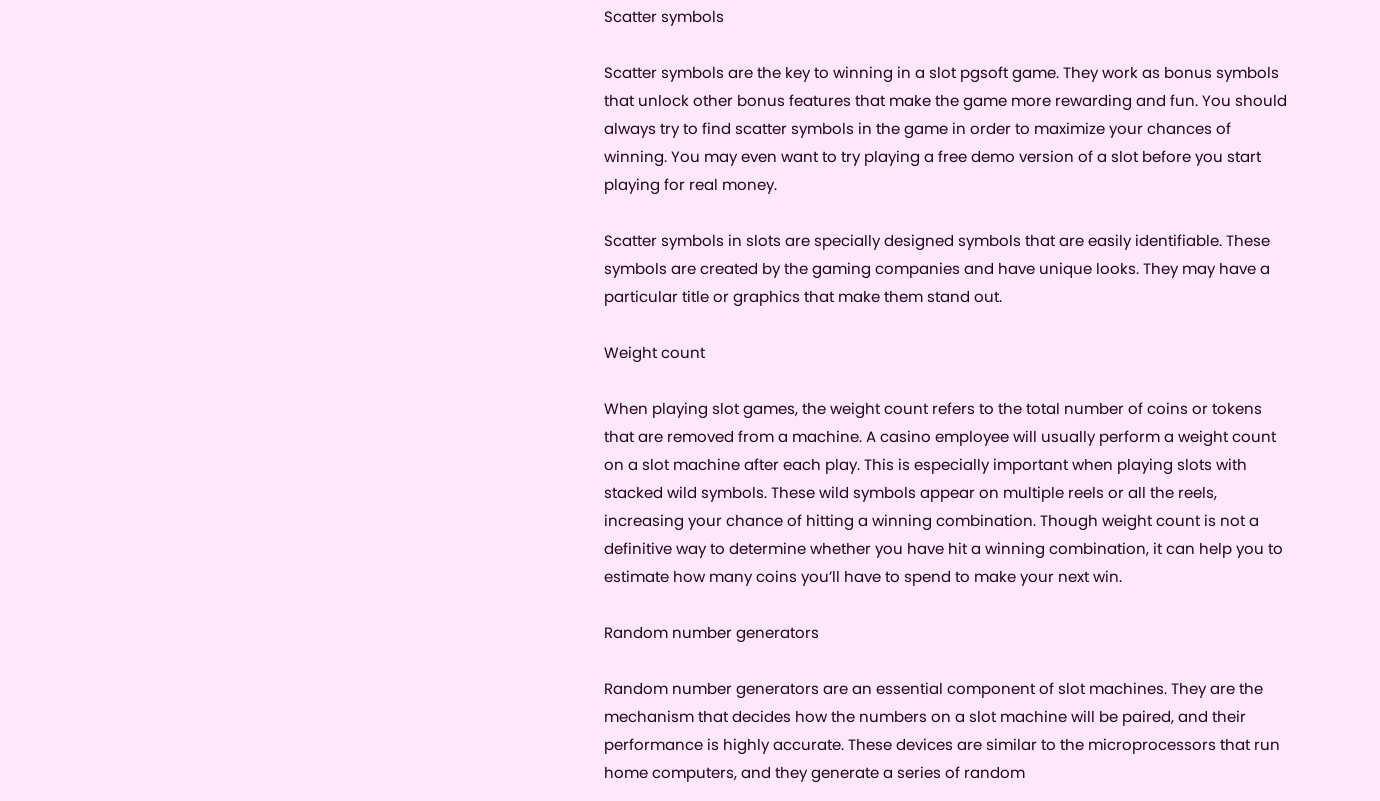Scatter symbols

Scatter symbols are the key to winning in a slot pgsoft game. They work as bonus symbols that unlock other bonus features that make the game more rewarding and fun. You should always try to find scatter symbols in the game in order to maximize your chances of winning. You may even want to try playing a free demo version of a slot before you start playing for real money.

Scatter symbols in slots are specially designed symbols that are easily identifiable. These symbols are created by the gaming companies and have unique looks. They may have a particular title or graphics that make them stand out.

Weight count

When playing slot games, the weight count refers to the total number of coins or tokens that are removed from a machine. A casino employee will usually perform a weight count on a slot machine after each play. This is especially important when playing slots with stacked wild symbols. These wild symbols appear on multiple reels or all the reels, increasing your chance of hitting a winning combination. Though weight count is not a definitive way to determine whether you have hit a winning combination, it can help you to estimate how many coins you’ll have to spend to make your next win.

Random number generators

Random number generators are an essential component of slot machines. They are the mechanism that decides how the numbers on a slot machine will be paired, and their performance is highly accurate. These devices are similar to the microprocessors that run home computers, and they generate a series of random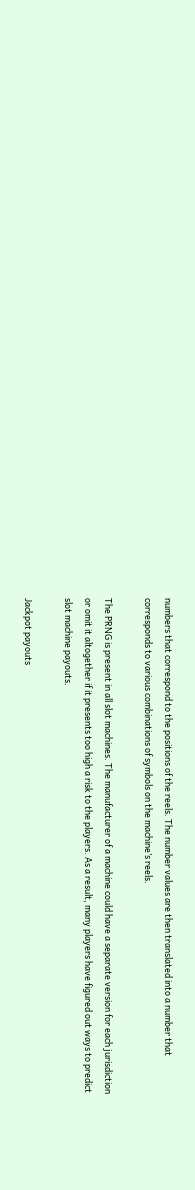numbers that correspond to the positions of the reels. The number values are then translated into a number that corresponds to various combinations of symbols on the machine’s reels.

The PRNG is present in all slot machines. The manufacturer of a machine could have a separate version for each jurisdiction or omit it altogether if it presents too high a risk to the players. As a result, many players have figured out ways to predict slot machine payouts.

Jackpot payouts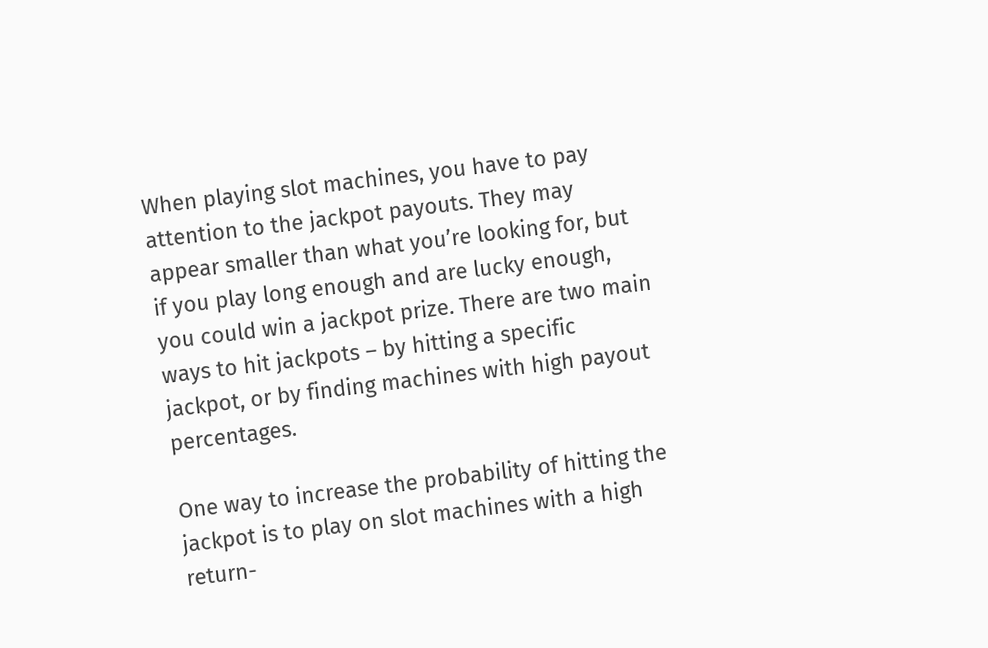When playing slot machines, you have to pay attention to the jackpot payouts. They may appear smaller than what you’re looking for, but if you play long enough and are lucky enough, you could win a jackpot prize. There are two main ways to hit jackpots – by hitting a specific jackpot, or by finding machines with high payout percentages.

One way to increase the probability of hitting the jackpot is to play on slot machines with a high return-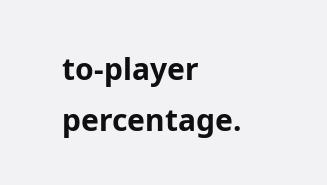to-player percentage.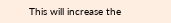This will increase the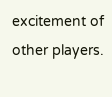excitement of other players.